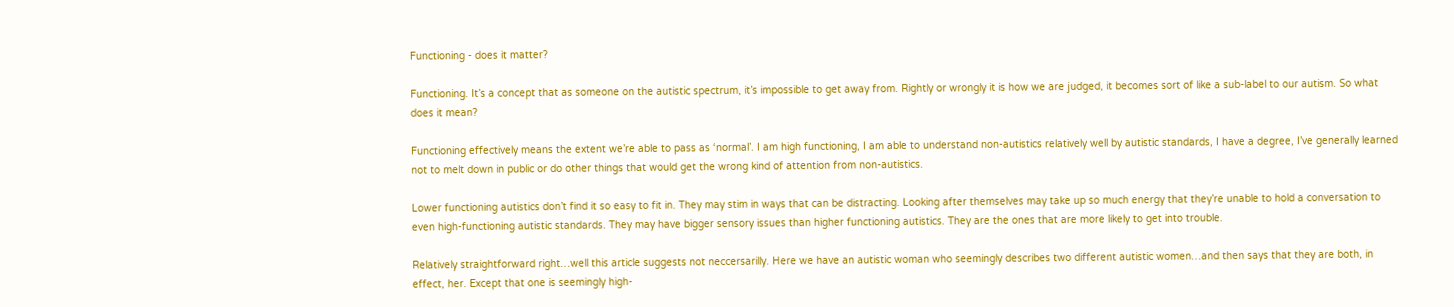Functioning - does it matter?

Functioning. It’s a concept that as someone on the autistic spectrum, it’s impossible to get away from. Rightly or wrongly it is how we are judged, it becomes sort of like a sub-label to our autism. So what does it mean?

Functioning effectively means the extent we’re able to pass as ‘normal’. I am high functioning, I am able to understand non-autistics relatively well by autistic standards, I have a degree, I’ve generally learned not to melt down in public or do other things that would get the wrong kind of attention from non-autistics.

Lower functioning autistics don’t find it so easy to fit in. They may stim in ways that can be distracting. Looking after themselves may take up so much energy that they’re unable to hold a conversation to even high-functioning autistic standards. They may have bigger sensory issues than higher functioning autistics. They are the ones that are more likely to get into trouble.

Relatively straightforward right…well this article suggests not neccersarilly. Here we have an autistic woman who seemingly describes two different autistic women…and then says that they are both, in effect, her. Except that one is seemingly high-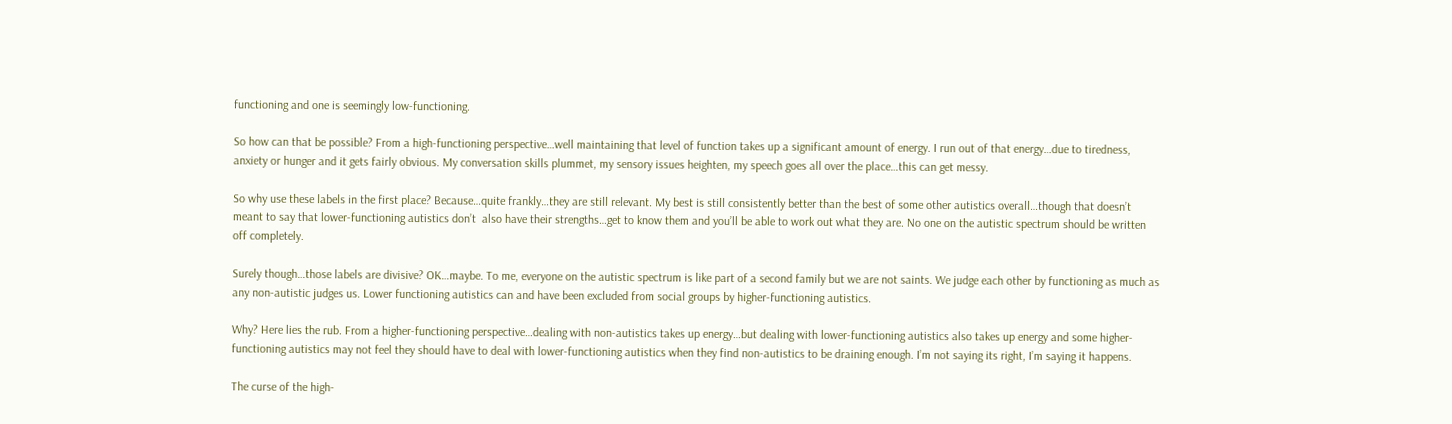functioning and one is seemingly low-functioning.

So how can that be possible? From a high-functioning perspective…well maintaining that level of function takes up a significant amount of energy. I run out of that energy…due to tiredness, anxiety or hunger and it gets fairly obvious. My conversation skills plummet, my sensory issues heighten, my speech goes all over the place…this can get messy.

So why use these labels in the first place? Because…quite frankly…they are still relevant. My best is still consistently better than the best of some other autistics overall…though that doesn’t meant to say that lower-functioning autistics don’t  also have their strengths…get to know them and you’ll be able to work out what they are. No one on the autistic spectrum should be written off completely.

Surely though…those labels are divisive? OK…maybe. To me, everyone on the autistic spectrum is like part of a second family but we are not saints. We judge each other by functioning as much as any non-autistic judges us. Lower functioning autistics can and have been excluded from social groups by higher-functioning autistics.

Why? Here lies the rub. From a higher-functioning perspective…dealing with non-autistics takes up energy…but dealing with lower-functioning autistics also takes up energy and some higher-functioning autistics may not feel they should have to deal with lower-functioning autistics when they find non-autistics to be draining enough. I’m not saying its right, I’m saying it happens.

The curse of the high-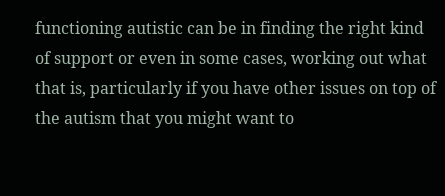functioning autistic can be in finding the right kind of support or even in some cases, working out what that is, particularly if you have other issues on top of the autism that you might want to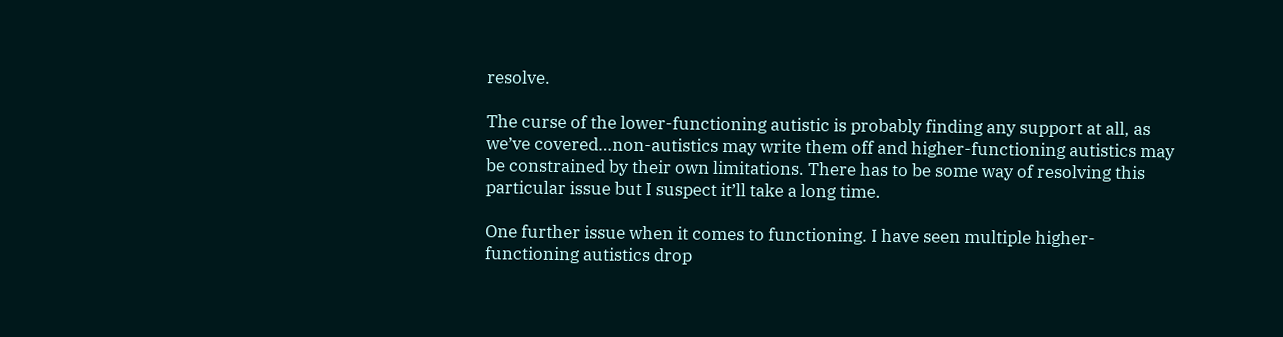resolve.

The curse of the lower-functioning autistic is probably finding any support at all, as we’ve covered…non-autistics may write them off and higher-functioning autistics may be constrained by their own limitations. There has to be some way of resolving this particular issue but I suspect it’ll take a long time.

One further issue when it comes to functioning. I have seen multiple higher-functioning autistics drop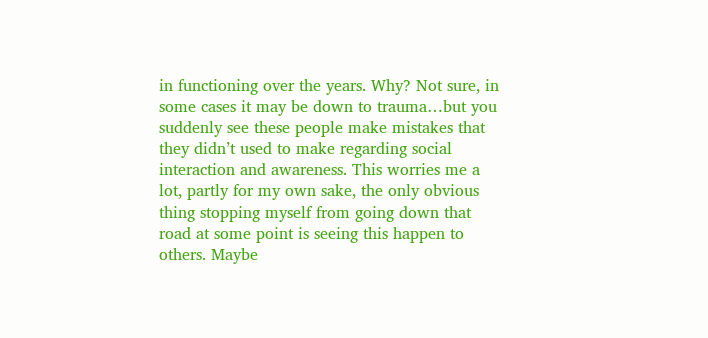in functioning over the years. Why? Not sure, in some cases it may be down to trauma…but you suddenly see these people make mistakes that they didn’t used to make regarding social interaction and awareness. This worries me a lot, partly for my own sake, the only obvious thing stopping myself from going down that road at some point is seeing this happen to others. Maybe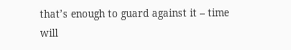that’s enough to guard against it – time will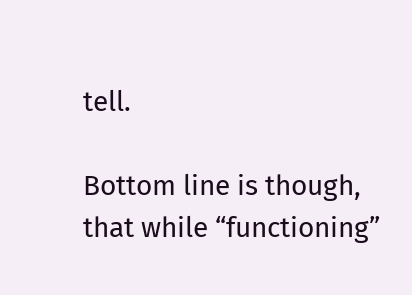tell.

Bottom line is though, that while “functioning”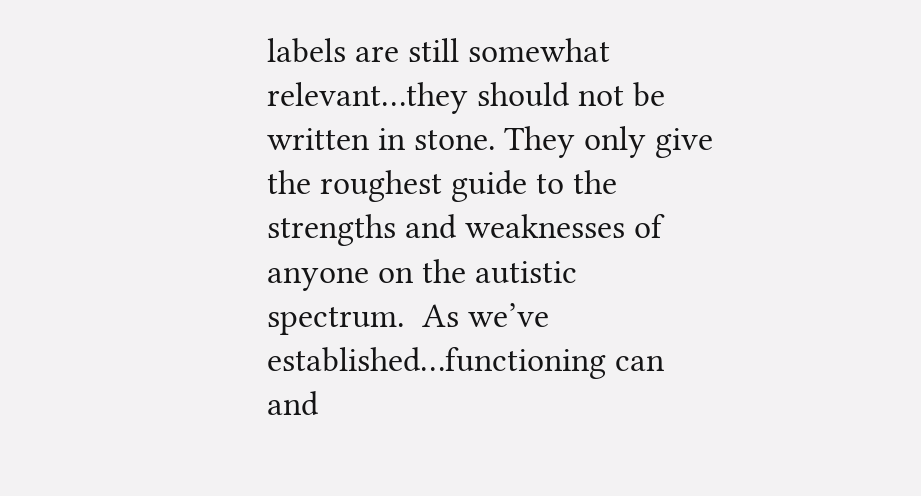labels are still somewhat relevant…they should not be written in stone. They only give the roughest guide to the strengths and weaknesses of anyone on the autistic spectrum.  As we’ve established…functioning can and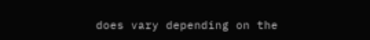does vary depending on the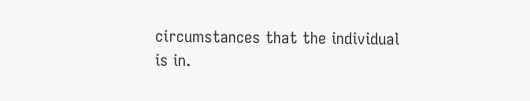circumstances that the individual is in.